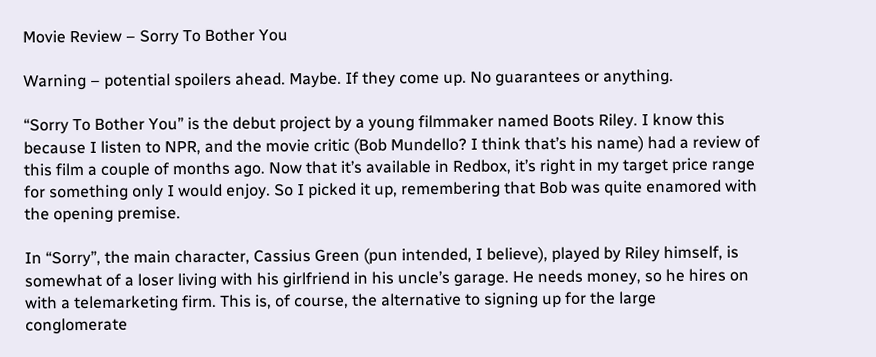Movie Review – Sorry To Bother You

Warning – potential spoilers ahead. Maybe. If they come up. No guarantees or anything.

“Sorry To Bother You” is the debut project by a young filmmaker named Boots Riley. I know this because I listen to NPR, and the movie critic (Bob Mundello? I think that’s his name) had a review of this film a couple of months ago. Now that it’s available in Redbox, it’s right in my target price range for something only I would enjoy. So I picked it up, remembering that Bob was quite enamored with the opening premise.

In “Sorry”, the main character, Cassius Green (pun intended, I believe), played by Riley himself, is somewhat of a loser living with his girlfriend in his uncle’s garage. He needs money, so he hires on with a telemarketing firm. This is, of course, the alternative to signing up for the large conglomerate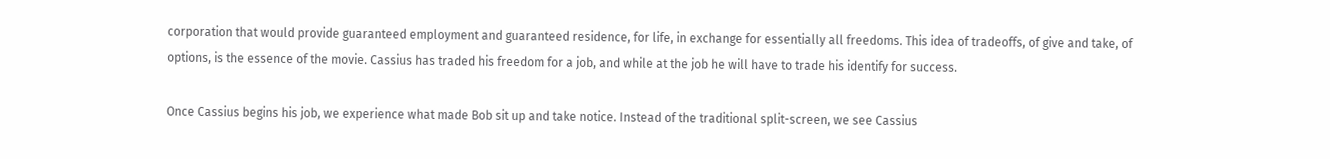corporation that would provide guaranteed employment and guaranteed residence, for life, in exchange for essentially all freedoms. This idea of tradeoffs, of give and take, of options, is the essence of the movie. Cassius has traded his freedom for a job, and while at the job he will have to trade his identify for success.

Once Cassius begins his job, we experience what made Bob sit up and take notice. Instead of the traditional split-screen, we see Cassius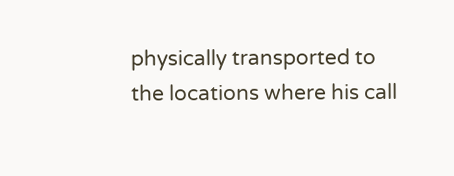physically transported to the locations where his call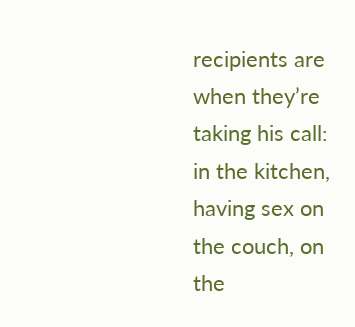recipients are when they’re taking his call: in the kitchen, having sex on the couch, on the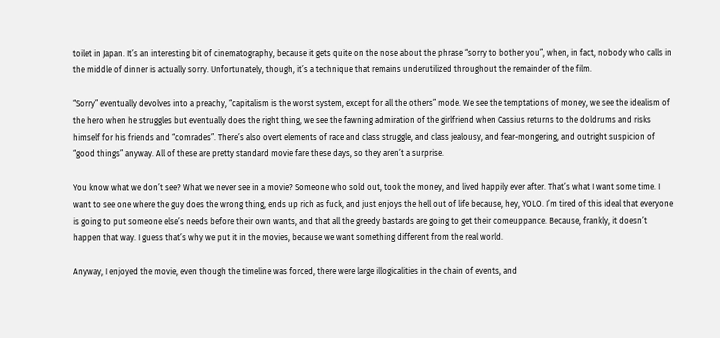toilet in Japan. It’s an interesting bit of cinematography, because it gets quite on the nose about the phrase “sorry to bother you”, when, in fact, nobody who calls in the middle of dinner is actually sorry. Unfortunately, though, it’s a technique that remains underutilized throughout the remainder of the film.

“Sorry” eventually devolves into a preachy, “capitalism is the worst system, except for all the others” mode. We see the temptations of money, we see the idealism of the hero when he struggles but eventually does the right thing, we see the fawning admiration of the girlfriend when Cassius returns to the doldrums and risks himself for his friends and “comrades”. There’s also overt elements of race and class struggle, and class jealousy, and fear-mongering, and outright suspicion of “good things” anyway. All of these are pretty standard movie fare these days, so they aren’t a surprise.

You know what we don’t see? What we never see in a movie? Someone who sold out, took the money, and lived happily ever after. That’s what I want some time. I want to see one where the guy does the wrong thing, ends up rich as fuck, and just enjoys the hell out of life because, hey, YOLO. I’m tired of this ideal that everyone is going to put someone else’s needs before their own wants, and that all the greedy bastards are going to get their comeuppance. Because, frankly, it doesn’t happen that way. I guess that’s why we put it in the movies, because we want something different from the real world.

Anyway, I enjoyed the movie, even though the timeline was forced, there were large illogicalities in the chain of events, and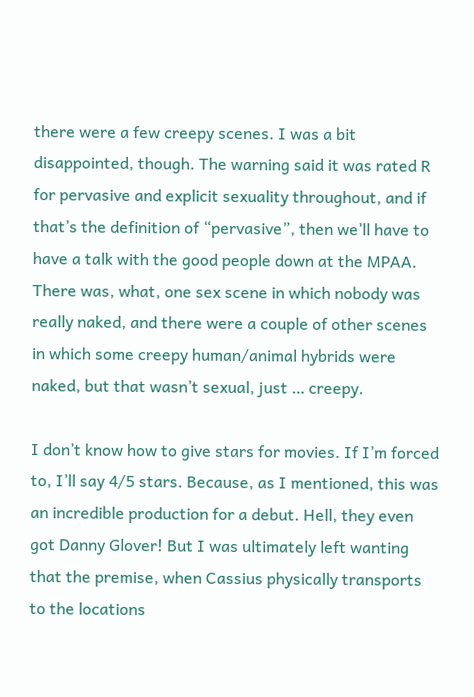there were a few creepy scenes. I was a bit disappointed, though. The warning said it was rated R for pervasive and explicit sexuality throughout, and if that’s the definition of “pervasive”, then we’ll have to have a talk with the good people down at the MPAA. There was, what, one sex scene in which nobody was really naked, and there were a couple of other scenes in which some creepy human/animal hybrids were naked, but that wasn’t sexual, just … creepy.

I don’t know how to give stars for movies. If I’m forced to, I’ll say 4/5 stars. Because, as I mentioned, this was an incredible production for a debut. Hell, they even got Danny Glover! But I was ultimately left wanting that the premise, when Cassius physically transports to the locations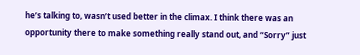he’s talking to, wasn’t used better in the climax. I think there was an opportunity there to make something really stand out, and “Sorry” just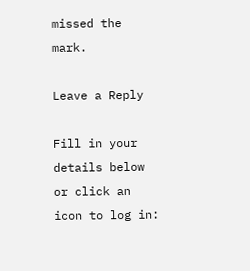missed the mark.

Leave a Reply

Fill in your details below or click an icon to log in: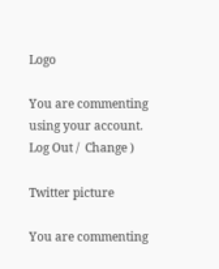Logo

You are commenting using your account. Log Out /  Change )

Twitter picture

You are commenting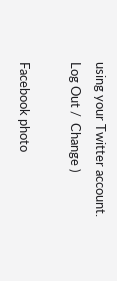using your Twitter account. Log Out /  Change )

Facebook photo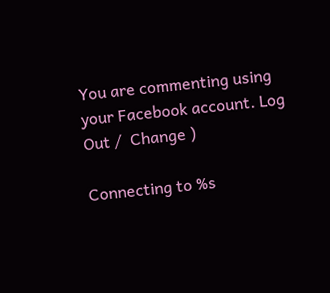You are commenting using your Facebook account. Log Out /  Change )

Connecting to %s